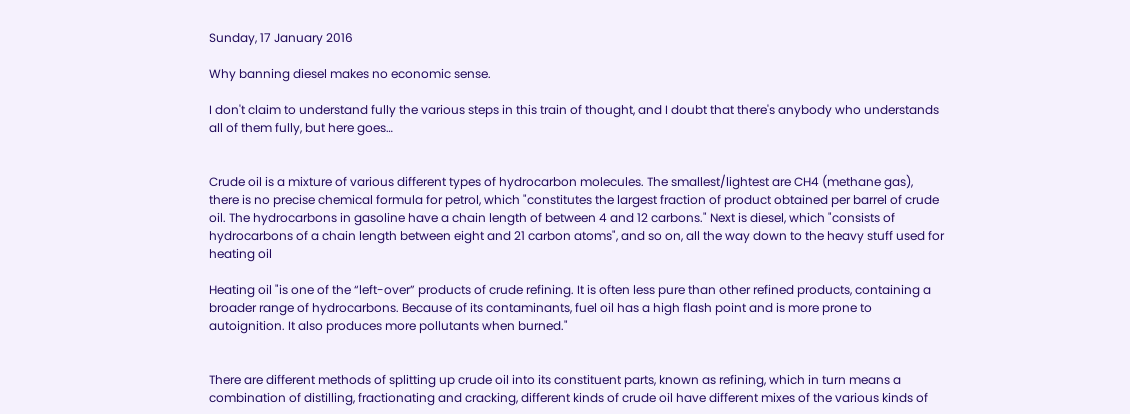Sunday, 17 January 2016

Why banning diesel makes no economic sense.

I don't claim to understand fully the various steps in this train of thought, and I doubt that there's anybody who understands all of them fully, but here goes…


Crude oil is a mixture of various different types of hydrocarbon molecules. The smallest/lightest are CH4 (methane gas), there is no precise chemical formula for petrol, which "constitutes the largest fraction of product obtained per barrel of crude oil. The hydrocarbons in gasoline have a chain length of between 4 and 12 carbons." Next is diesel, which "consists of hydrocarbons of a chain length between eight and 21 carbon atoms", and so on, all the way down to the heavy stuff used for heating oil

Heating oil "is one of the “left-over” products of crude refining. It is often less pure than other refined products, containing a broader range of hydrocarbons. Because of its contaminants, fuel oil has a high flash point and is more prone to autoignition. It also produces more pollutants when burned."


There are different methods of splitting up crude oil into its constituent parts, known as refining, which in turn means a combination of distilling, fractionating and cracking, different kinds of crude oil have different mixes of the various kinds of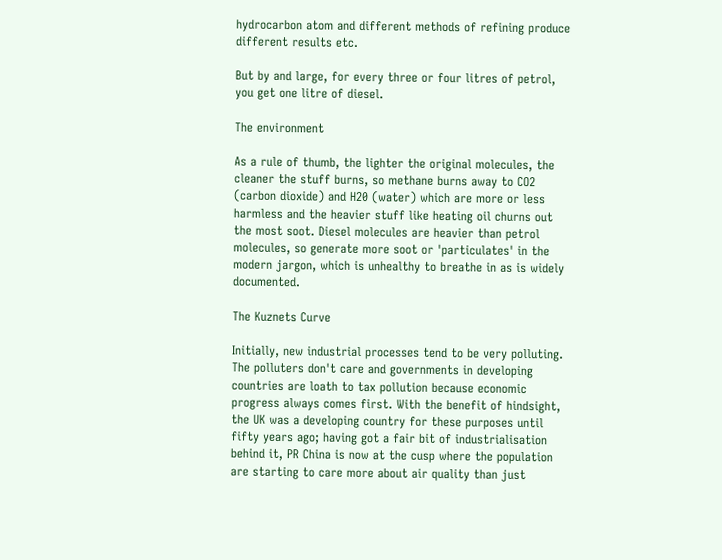hydrocarbon atom and different methods of refining produce different results etc.

But by and large, for every three or four litres of petrol, you get one litre of diesel.

The environment

As a rule of thumb, the lighter the original molecules, the cleaner the stuff burns, so methane burns away to CO2 (carbon dioxide) and H20 (water) which are more or less harmless and the heavier stuff like heating oil churns out the most soot. Diesel molecules are heavier than petrol molecules, so generate more soot or 'particulates' in the modern jargon, which is unhealthy to breathe in as is widely documented.

The Kuznets Curve

Initially, new industrial processes tend to be very polluting. The polluters don't care and governments in developing countries are loath to tax pollution because economic progress always comes first. With the benefit of hindsight, the UK was a developing country for these purposes until fifty years ago; having got a fair bit of industrialisation behind it, PR China is now at the cusp where the population are starting to care more about air quality than just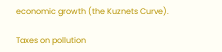economic growth (the Kuznets Curve).

Taxes on pollution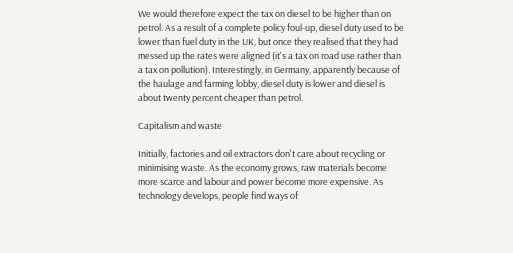We would therefore expect the tax on diesel to be higher than on petrol. As a result of a complete policy foul-up, diesel duty used to be lower than fuel duty in the UK, but once they realised that they had messed up the rates were aligned (it's a tax on road use rather than a tax on pollution). Interestingly, in Germany, apparently because of the haulage and farming lobby, diesel duty is lower and diesel is about twenty percent cheaper than petrol.

Capitalism and waste

Initially, factories and oil extractors don't care about recycling or minimising waste. As the economy grows, raw materials become more scarce and labour and power become more expensive. As technology develops, people find ways of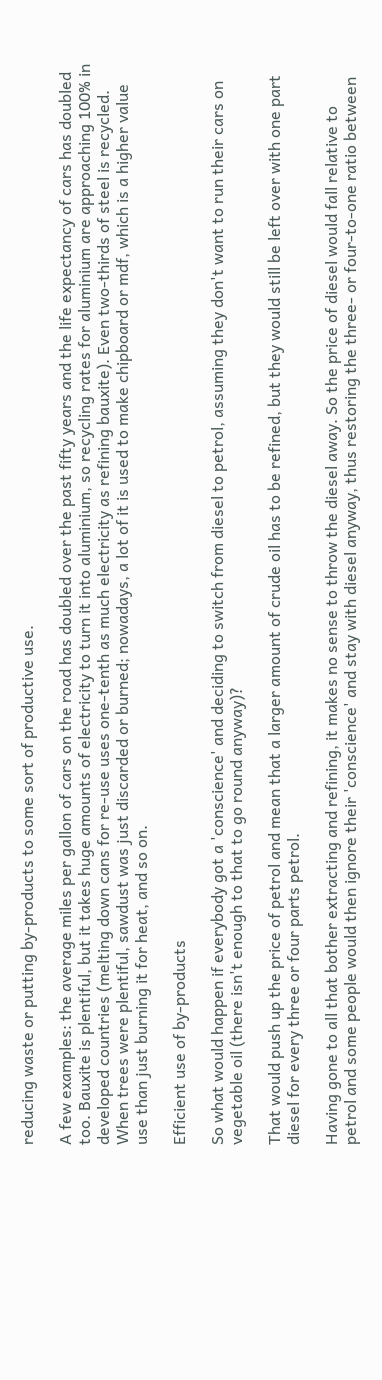reducing waste or putting by-products to some sort of productive use.

A few examples: the average miles per gallon of cars on the road has doubled over the past fifty years and the life expectancy of cars has doubled too. Bauxite is plentiful, but it takes huge amounts of electricity to turn it into aluminium, so recycling rates for aluminium are approaching 100% in developed countries (melting down cans for re-use uses one-tenth as much electricity as refining bauxite). Even two-thirds of steel is recycled. When trees were plentiful, sawdust was just discarded or burned; nowadays, a lot of it is used to make chipboard or mdf, which is a higher value use than just burning it for heat, and so on.

Efficient use of by-products

So what would happen if everybody got a 'conscience' and deciding to switch from diesel to petrol, assuming they don't want to run their cars on vegetable oil (there isn't enough to that to go round anyway)?

That would push up the price of petrol and mean that a larger amount of crude oil has to be refined, but they would still be left over with one part diesel for every three or four parts petrol.

Having gone to all that bother extracting and refining, it makes no sense to throw the diesel away. So the price of diesel would fall relative to petrol and some people would then ignore their 'conscience' and stay with diesel anyway, thus restoring the three- or four-to-one ratio between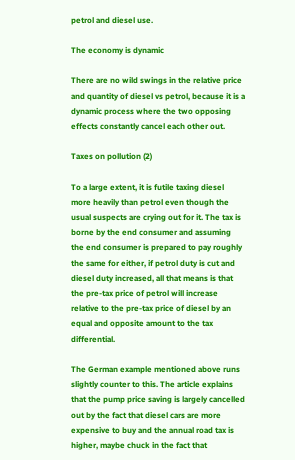petrol and diesel use.

The economy is dynamic

There are no wild swings in the relative price and quantity of diesel vs petrol, because it is a dynamic process where the two opposing effects constantly cancel each other out.

Taxes on pollution (2)

To a large extent, it is futile taxing diesel more heavily than petrol even though the usual suspects are crying out for it. The tax is borne by the end consumer and assuming the end consumer is prepared to pay roughly the same for either, if petrol duty is cut and diesel duty increased, all that means is that the pre-tax price of petrol will increase relative to the pre-tax price of diesel by an equal and opposite amount to the tax differential.

The German example mentioned above runs slightly counter to this. The article explains that the pump price saving is largely cancelled out by the fact that diesel cars are more expensive to buy and the annual road tax is higher, maybe chuck in the fact that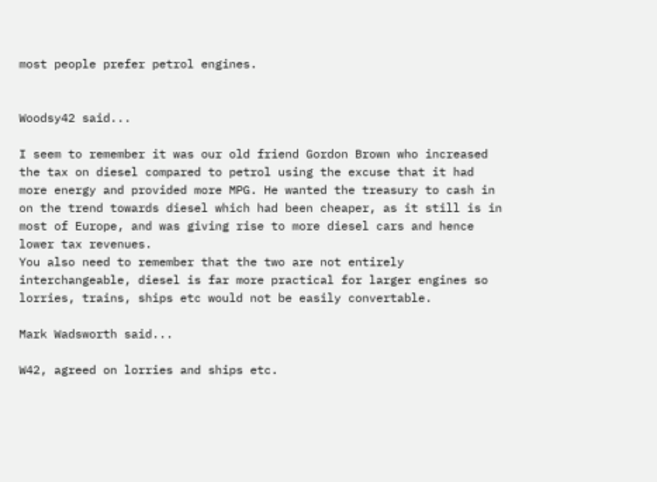most people prefer petrol engines.


Woodsy42 said...

I seem to remember it was our old friend Gordon Brown who increased the tax on diesel compared to petrol using the excuse that it had more energy and provided more MPG. He wanted the treasury to cash in on the trend towards diesel which had been cheaper, as it still is in most of Europe, and was giving rise to more diesel cars and hence lower tax revenues.
You also need to remember that the two are not entirely interchangeable, diesel is far more practical for larger engines so lorries, trains, ships etc would not be easily convertable.

Mark Wadsworth said...

W42, agreed on lorries and ships etc.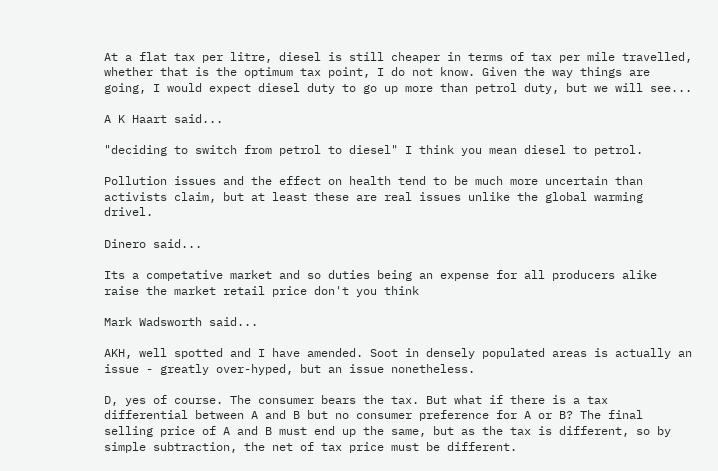At a flat tax per litre, diesel is still cheaper in terms of tax per mile travelled, whether that is the optimum tax point, I do not know. Given the way things are going, I would expect diesel duty to go up more than petrol duty, but we will see...

A K Haart said...

"deciding to switch from petrol to diesel" I think you mean diesel to petrol.

Pollution issues and the effect on health tend to be much more uncertain than activists claim, but at least these are real issues unlike the global warming drivel.

Dinero said...

Its a competative market and so duties being an expense for all producers alike raise the market retail price don't you think

Mark Wadsworth said...

AKH, well spotted and I have amended. Soot in densely populated areas is actually an issue - greatly over-hyped, but an issue nonetheless.

D, yes of course. The consumer bears the tax. But what if there is a tax differential between A and B but no consumer preference for A or B? The final selling price of A and B must end up the same, but as the tax is different, so by simple subtraction, the net of tax price must be different.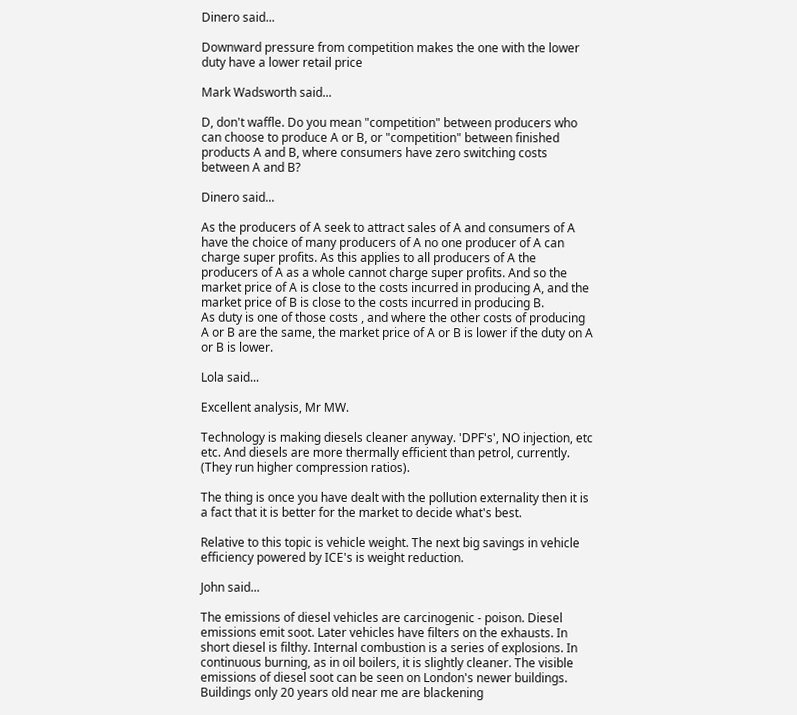Dinero said...

Downward pressure from competition makes the one with the lower duty have a lower retail price

Mark Wadsworth said...

D, don't waffle. Do you mean "competition" between producers who can choose to produce A or B, or "competition" between finished products A and B, where consumers have zero switching costs between A and B?

Dinero said...

As the producers of A seek to attract sales of A and consumers of A have the choice of many producers of A no one producer of A can charge super profits. As this applies to all producers of A the producers of A as a whole cannot charge super profits. And so the market price of A is close to the costs incurred in producing A, and the market price of B is close to the costs incurred in producing B.
As duty is one of those costs , and where the other costs of producing A or B are the same, the market price of A or B is lower if the duty on A or B is lower.

Lola said...

Excellent analysis, Mr MW.

Technology is making diesels cleaner anyway. 'DPF's', NO injection, etc etc. And diesels are more thermally efficient than petrol, currently. (They run higher compression ratios).

The thing is once you have dealt with the pollution externality then it is a fact that it is better for the market to decide what's best.

Relative to this topic is vehicle weight. The next big savings in vehicle efficiency powered by ICE's is weight reduction.

John said...

The emissions of diesel vehicles are carcinogenic - poison. Diesel emissions emit soot. Later vehicles have filters on the exhausts. In short diesel is filthy. Internal combustion is a series of explosions. In continuous burning, as in oil boilers, it is slightly cleaner. The visible emissions of diesel soot can be seen on London's newer buildings. Buildings only 20 years old near me are blackening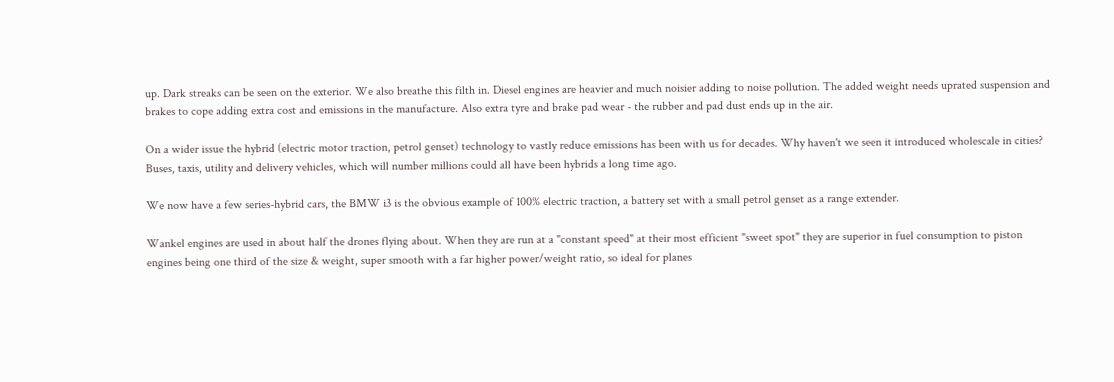up. Dark streaks can be seen on the exterior. We also breathe this filth in. Diesel engines are heavier and much noisier adding to noise pollution. The added weight needs uprated suspension and brakes to cope adding extra cost and emissions in the manufacture. Also extra tyre and brake pad wear - the rubber and pad dust ends up in the air.

On a wider issue the hybrid (electric motor traction, petrol genset) technology to vastly reduce emissions has been with us for decades. Why haven't we seen it introduced wholescale in cities? Buses, taxis, utility and delivery vehicles, which will number millions could all have been hybrids a long time ago.

We now have a few series-hybrid cars, the BMW i3 is the obvious example of 100% electric traction, a battery set with a small petrol genset as a range extender.

Wankel engines are used in about half the drones flying about. When they are run at a "constant speed" at their most efficient "sweet spot" they are superior in fuel consumption to piston engines being one third of the size & weight, super smooth with a far higher power/weight ratio, so ideal for planes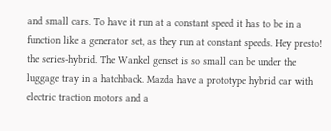and small cars. To have it run at a constant speed it has to be in a function like a generator set, as they run at constant speeds. Hey presto! the series-hybrid. The Wankel genset is so small can be under the luggage tray in a hatchback. Mazda have a prototype hybrid car with electric traction motors and a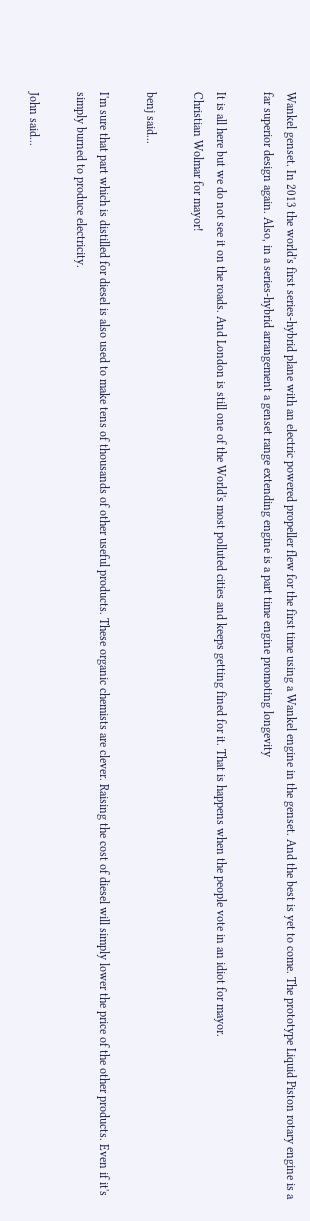Wankel genset. In 2013 the world's first series-hybrid plane with an electric powered propeller flew for the first time using a Wankel engine in the genset. And the best is yet to come. The prototype Liquid Piston rotary engine is a far superior design again. Also, in a series-hybrid arrangement a genset range extending engine is a part time engine promoting longevity

It is all here but we do not see it on the roads. And London is still one of the World's most polluted cities and keeps getting fined for it. That is happens when the people vote in an idiot for mayor.
Christian Wolmar for mayor!

benj said...

I'm sure that part which is distilled for diesel is also used to make tens of thousands of other useful products. These organic chemists are clever. Raising the cost of diesel will simply lower the price of the other products. Even if it's simply burned to produce electricity.

John said...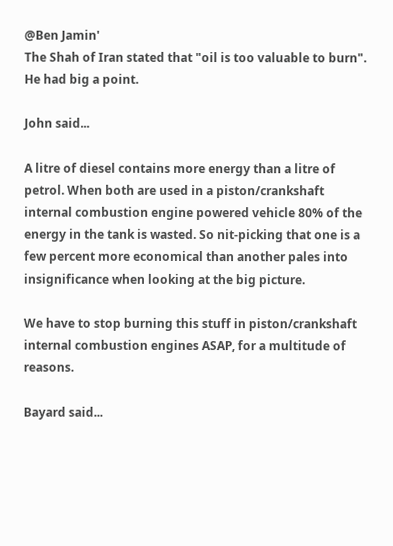@Ben Jamin'
The Shah of Iran stated that "oil is too valuable to burn". He had big a point.

John said...

A litre of diesel contains more energy than a litre of petrol. When both are used in a piston/crankshaft internal combustion engine powered vehicle 80% of the energy in the tank is wasted. So nit-picking that one is a few percent more economical than another pales into insignificance when looking at the big picture.

We have to stop burning this stuff in piston/crankshaft internal combustion engines ASAP, for a multitude of reasons.

Bayard said...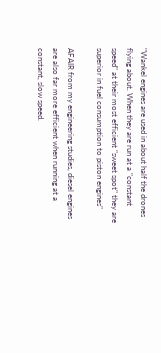"Wankel engines are used in about half the drones flying about. When they are run at a "constant speed" at their most efficient "sweet spot" they are superior in fuel consumption to piston engines"

AFAIR from my engineering studies, diesel engines are also far more efficient when running at a constant, slow speed.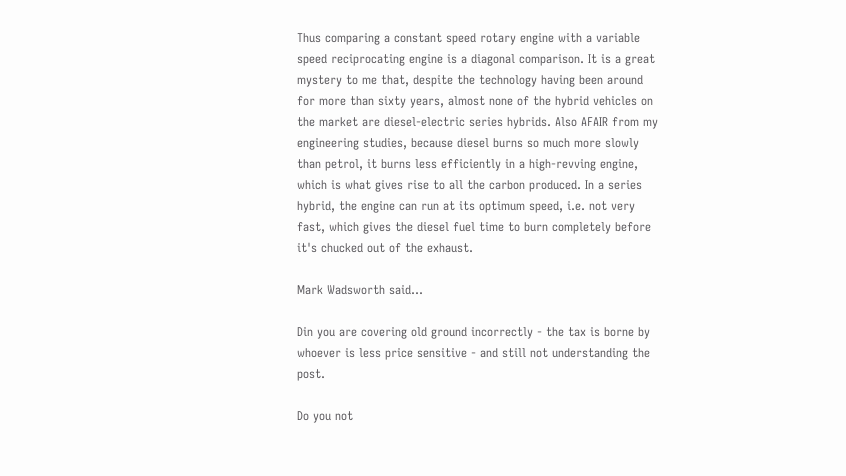Thus comparing a constant speed rotary engine with a variable speed reciprocating engine is a diagonal comparison. It is a great mystery to me that, despite the technology having been around for more than sixty years, almost none of the hybrid vehicles on the market are diesel-electric series hybrids. Also AFAIR from my engineering studies, because diesel burns so much more slowly than petrol, it burns less efficiently in a high-revving engine, which is what gives rise to all the carbon produced. In a series hybrid, the engine can run at its optimum speed, i.e. not very fast, which gives the diesel fuel time to burn completely before it's chucked out of the exhaust.

Mark Wadsworth said...

Din you are covering old ground incorrectly - the tax is borne by whoever is less price sensitive - and still not understanding the post.

Do you not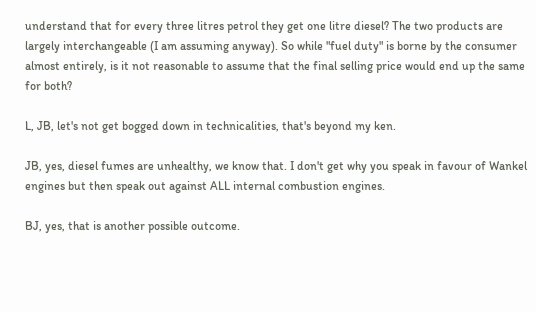understand that for every three litres petrol they get one litre diesel? The two products are largely interchangeable (I am assuming anyway). So while "fuel duty" is borne by the consumer almost entirely, is it not reasonable to assume that the final selling price would end up the same for both?

L, JB, let's not get bogged down in technicalities, that's beyond my ken.

JB, yes, diesel fumes are unhealthy, we know that. I don't get why you speak in favour of Wankel engines but then speak out against ALL internal combustion engines.

BJ, yes, that is another possible outcome.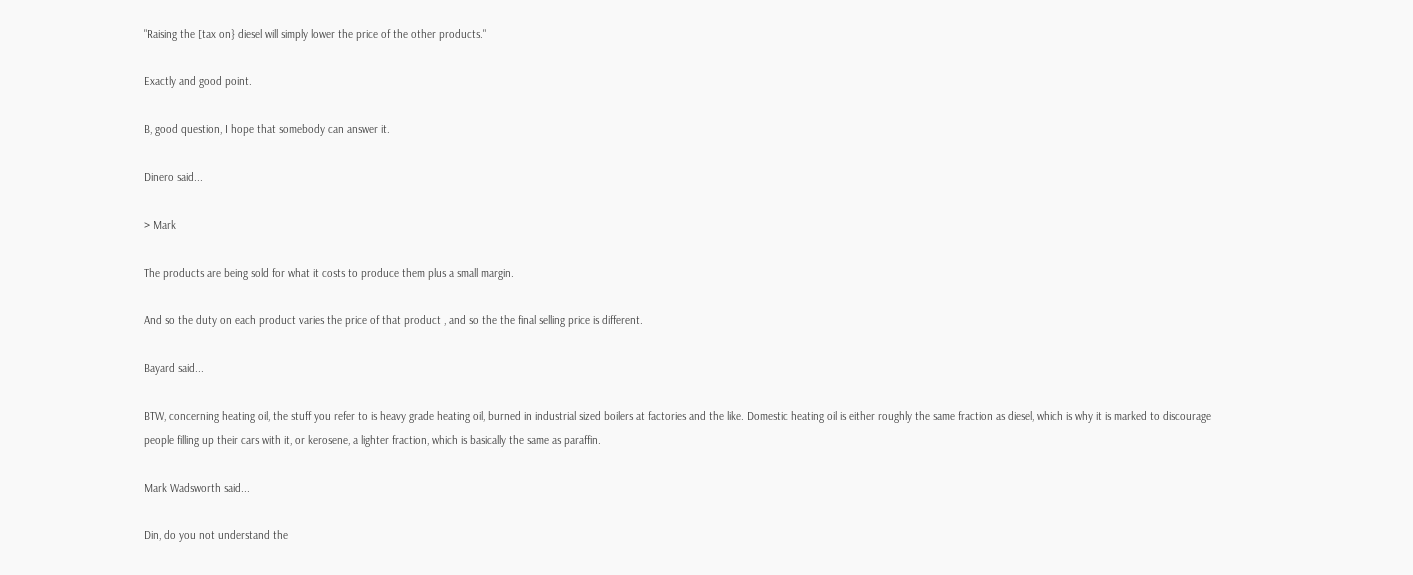"Raising the [tax on} diesel will simply lower the price of the other products."

Exactly and good point.

B, good question, I hope that somebody can answer it.

Dinero said...

> Mark

The products are being sold for what it costs to produce them plus a small margin.

And so the duty on each product varies the price of that product , and so the the final selling price is different.

Bayard said...

BTW, concerning heating oil, the stuff you refer to is heavy grade heating oil, burned in industrial sized boilers at factories and the like. Domestic heating oil is either roughly the same fraction as diesel, which is why it is marked to discourage people filling up their cars with it, or kerosene, a lighter fraction, which is basically the same as paraffin.

Mark Wadsworth said...

Din, do you not understand the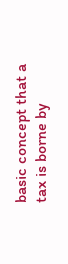basic concept that a tax is borne by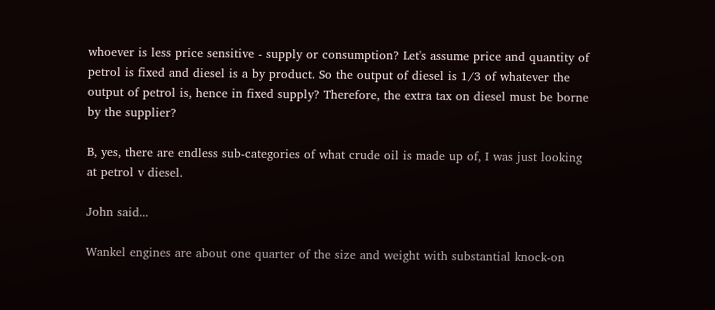whoever is less price sensitive - supply or consumption? Let's assume price and quantity of petrol is fixed and diesel is a by product. So the output of diesel is 1/3 of whatever the output of petrol is, hence in fixed supply? Therefore, the extra tax on diesel must be borne by the supplier?

B, yes, there are endless sub-categories of what crude oil is made up of, I was just looking at petrol v diesel.

John said...

Wankel engines are about one quarter of the size and weight with substantial knock-on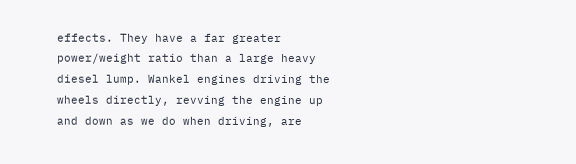effects. They have a far greater power/weight ratio than a large heavy diesel lump. Wankel engines driving the wheels directly, revving the engine up and down as we do when driving, are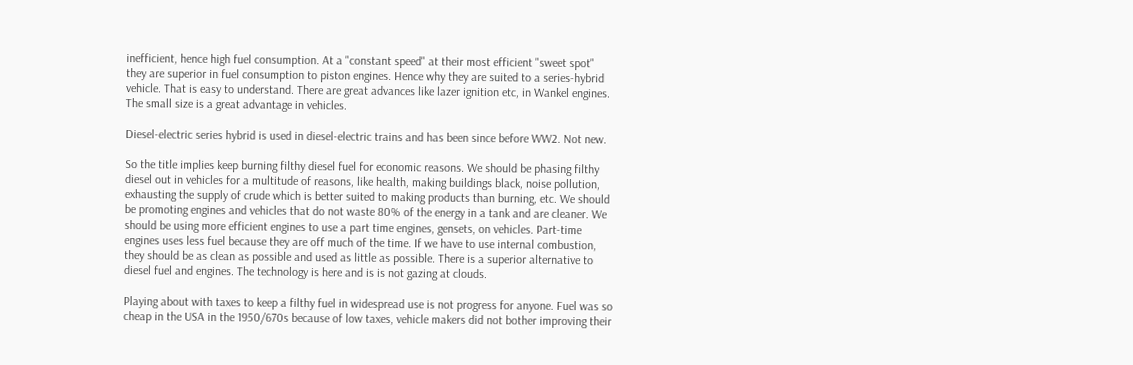inefficient, hence high fuel consumption. At a "constant speed" at their most efficient "sweet spot" they are superior in fuel consumption to piston engines. Hence why they are suited to a series-hybrid vehicle. That is easy to understand. There are great advances like lazer ignition etc, in Wankel engines. The small size is a great advantage in vehicles.

Diesel-electric series hybrid is used in diesel-electric trains and has been since before WW2. Not new.

So the title implies keep burning filthy diesel fuel for economic reasons. We should be phasing filthy diesel out in vehicles for a multitude of reasons, like health, making buildings black, noise pollution, exhausting the supply of crude which is better suited to making products than burning, etc. We should be promoting engines and vehicles that do not waste 80% of the energy in a tank and are cleaner. We should be using more efficient engines to use a part time engines, gensets, on vehicles. Part-time engines uses less fuel because they are off much of the time. If we have to use internal combustion, they should be as clean as possible and used as little as possible. There is a superior alternative to diesel fuel and engines. The technology is here and is is not gazing at clouds.

Playing about with taxes to keep a filthy fuel in widespread use is not progress for anyone. Fuel was so cheap in the USA in the 1950/670s because of low taxes, vehicle makers did not bother improving their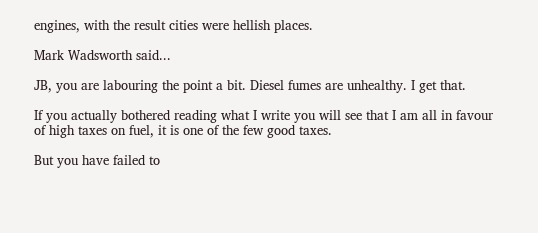engines, with the result cities were hellish places.

Mark Wadsworth said...

JB, you are labouring the point a bit. Diesel fumes are unhealthy. I get that.

If you actually bothered reading what I write you will see that I am all in favour of high taxes on fuel, it is one of the few good taxes.

But you have failed to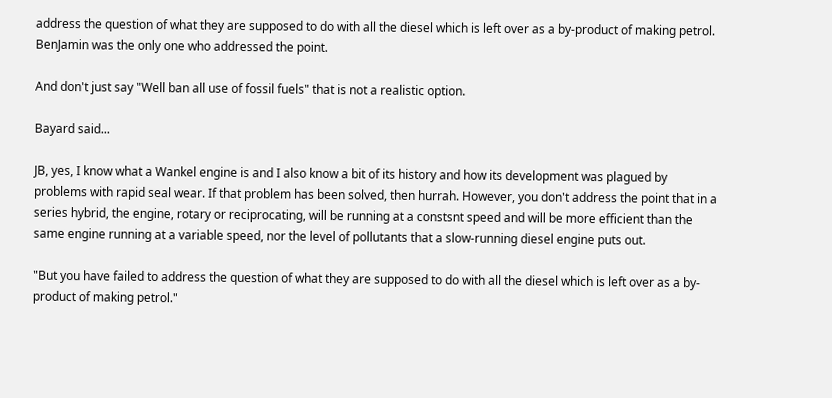address the question of what they are supposed to do with all the diesel which is left over as a by-product of making petrol. BenJamin was the only one who addressed the point.

And don't just say "Well ban all use of fossil fuels" that is not a realistic option.

Bayard said...

JB, yes, I know what a Wankel engine is and I also know a bit of its history and how its development was plagued by problems with rapid seal wear. If that problem has been solved, then hurrah. However, you don't address the point that in a series hybrid, the engine, rotary or reciprocating, will be running at a constsnt speed and will be more efficient than the same engine running at a variable speed, nor the level of pollutants that a slow-running diesel engine puts out.

"But you have failed to address the question of what they are supposed to do with all the diesel which is left over as a by-product of making petrol."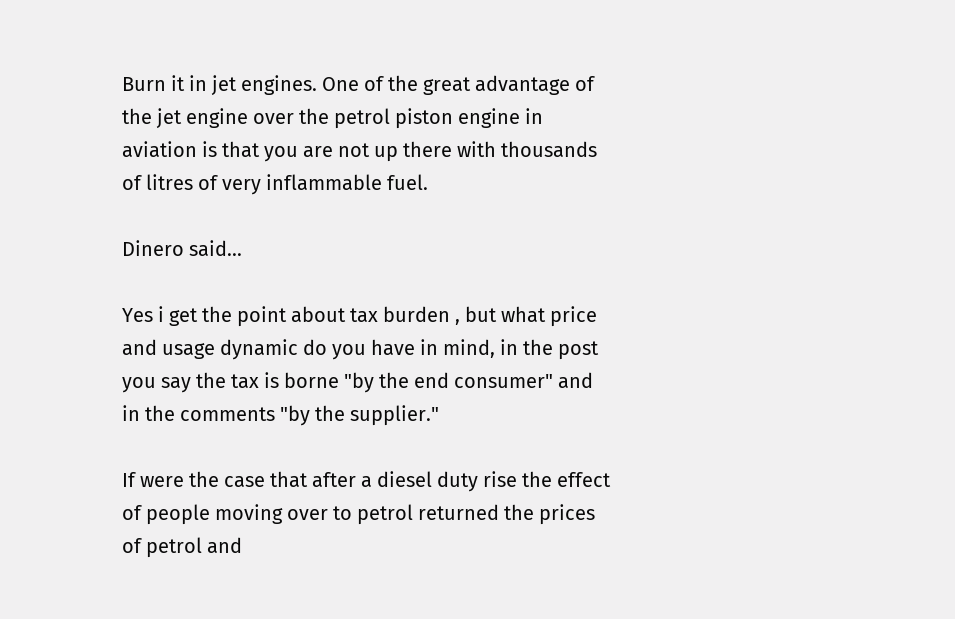Burn it in jet engines. One of the great advantage of the jet engine over the petrol piston engine in aviation is that you are not up there with thousands of litres of very inflammable fuel.

Dinero said...

Yes i get the point about tax burden , but what price and usage dynamic do you have in mind, in the post you say the tax is borne "by the end consumer" and in the comments "by the supplier."

If were the case that after a diesel duty rise the effect of people moving over to petrol returned the prices of petrol and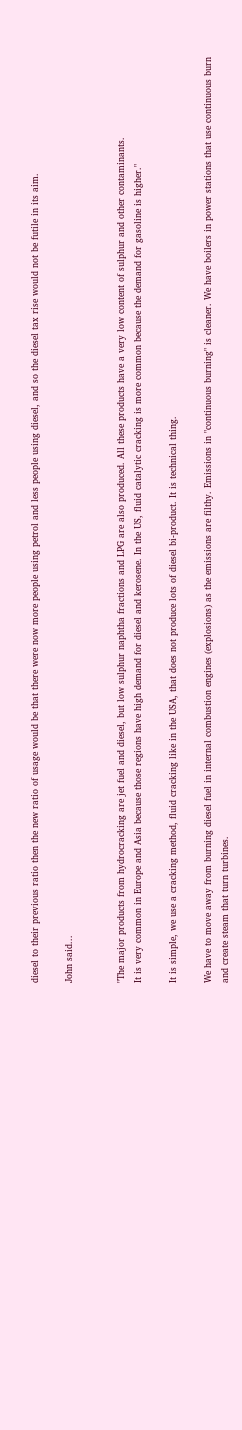diesel to their previous ratio then the new ratio of usage would be that there were now more people using petrol and less people using diesel, and so the diesel tax rise would not be futile in its aim.

John said...


"The major products from hydrocracking are jet fuel and diesel, but low sulphur naphtha fractions and LPG are also produced. All these products have a very low content of sulphur and other contaminants.
It is very common in Europe and Asia because those regions have high demand for diesel and kerosene. In the US, fluid catalytic cracking is more common because the demand for gasoline is higher."

It is simple, we use a cracking method, fluid cracking like in the USA, that does not produce lots of diesel bi-product. It is technical thing.

We have to move away from burning diesel fuel in internal combustion engines (explosions) as the emissions are filthy. Emissions in "continuous burning" is cleaner. We have boilers in power stations that use continuous burn and create steam that turn turbines.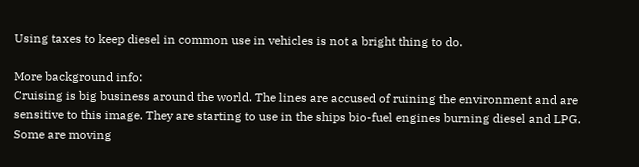Using taxes to keep diesel in common use in vehicles is not a bright thing to do.

More background info:
Cruising is big business around the world. The lines are accused of ruining the environment and are sensitive to this image. They are starting to use in the ships bio-fuel engines burning diesel and LPG. Some are moving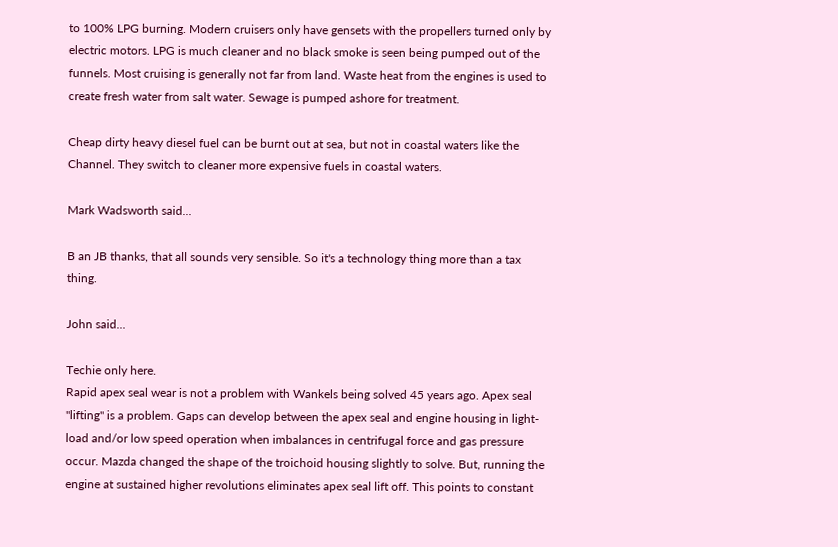to 100% LPG burning. Modern cruisers only have gensets with the propellers turned only by electric motors. LPG is much cleaner and no black smoke is seen being pumped out of the funnels. Most cruising is generally not far from land. Waste heat from the engines is used to create fresh water from salt water. Sewage is pumped ashore for treatment.

Cheap dirty heavy diesel fuel can be burnt out at sea, but not in coastal waters like the Channel. They switch to cleaner more expensive fuels in coastal waters.

Mark Wadsworth said...

B an JB thanks, that all sounds very sensible. So it's a technology thing more than a tax thing.

John said...

Techie only here.
Rapid apex seal wear is not a problem with Wankels being solved 45 years ago. Apex seal "lifting" is a problem. Gaps can develop between the apex seal and engine housing in light-load and/or low speed operation when imbalances in centrifugal force and gas pressure occur. Mazda changed the shape of the troichoid housing slightly to solve. But, running the engine at sustained higher revolutions eliminates apex seal lift off. This points to constant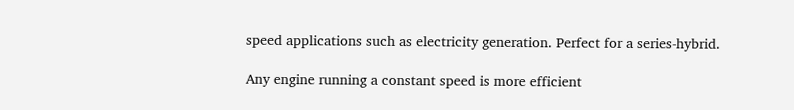speed applications such as electricity generation. Perfect for a series-hybrid.

Any engine running a constant speed is more efficient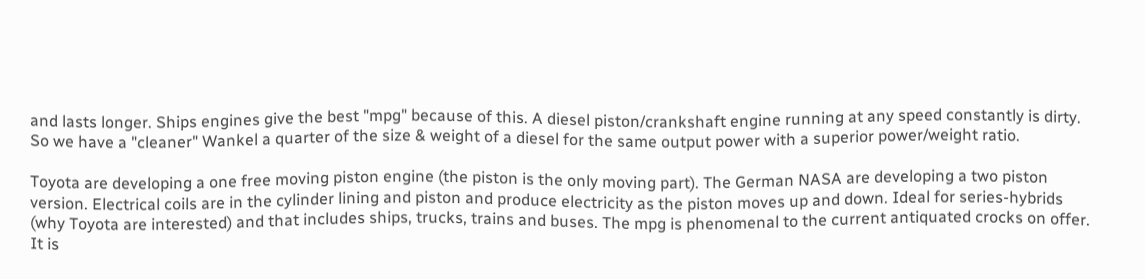and lasts longer. Ships engines give the best "mpg" because of this. A diesel piston/crankshaft engine running at any speed constantly is dirty. So we have a "cleaner" Wankel a quarter of the size & weight of a diesel for the same output power with a superior power/weight ratio.

Toyota are developing a one free moving piston engine (the piston is the only moving part). The German NASA are developing a two piston version. Electrical coils are in the cylinder lining and piston and produce electricity as the piston moves up and down. Ideal for series-hybrids (why Toyota are interested) and that includes ships, trucks, trains and buses. The mpg is phenomenal to the current antiquated crocks on offer. It is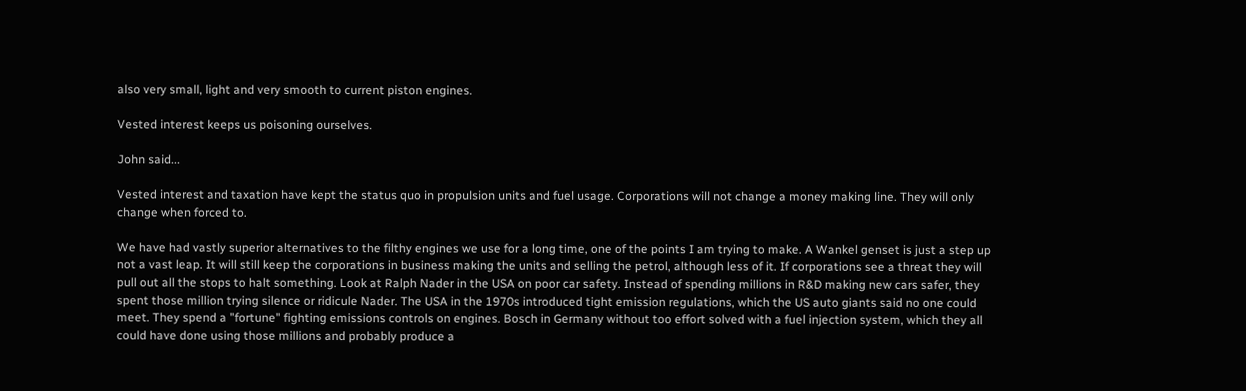also very small, light and very smooth to current piston engines.

Vested interest keeps us poisoning ourselves.

John said...

Vested interest and taxation have kept the status quo in propulsion units and fuel usage. Corporations will not change a money making line. They will only change when forced to.

We have had vastly superior alternatives to the filthy engines we use for a long time, one of the points I am trying to make. A Wankel genset is just a step up not a vast leap. It will still keep the corporations in business making the units and selling the petrol, although less of it. If corporations see a threat they will pull out all the stops to halt something. Look at Ralph Nader in the USA on poor car safety. Instead of spending millions in R&D making new cars safer, they spent those million trying silence or ridicule Nader. The USA in the 1970s introduced tight emission regulations, which the US auto giants said no one could meet. They spend a "fortune" fighting emissions controls on engines. Bosch in Germany without too effort solved with a fuel injection system, which they all could have done using those millions and probably produce a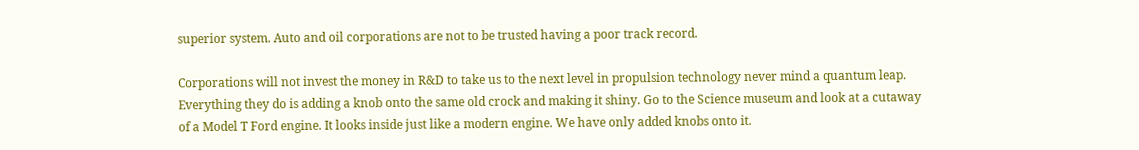superior system. Auto and oil corporations are not to be trusted having a poor track record.

Corporations will not invest the money in R&D to take us to the next level in propulsion technology never mind a quantum leap. Everything they do is adding a knob onto the same old crock and making it shiny. Go to the Science museum and look at a cutaway of a Model T Ford engine. It looks inside just like a modern engine. We have only added knobs onto it.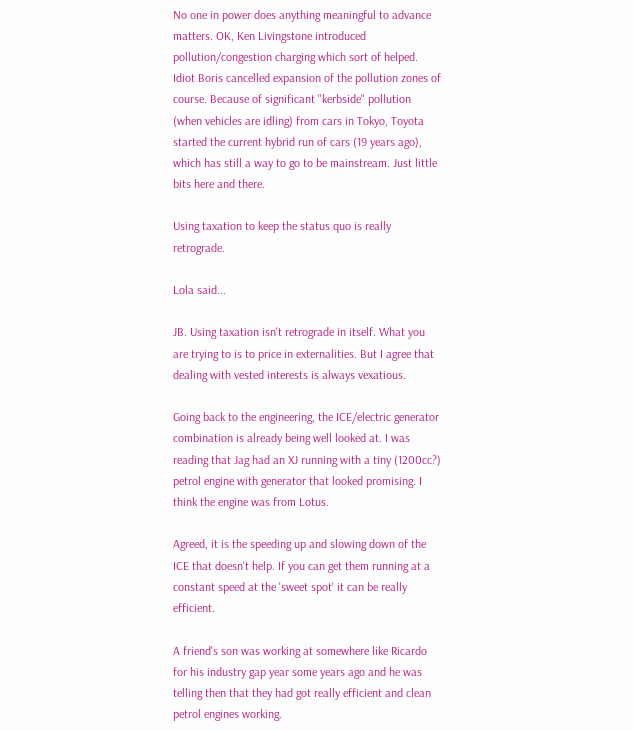No one in power does anything meaningful to advance matters. OK, Ken Livingstone introduced pollution/congestion charging which sort of helped. Idiot Boris cancelled expansion of the pollution zones of course. Because of significant "kerbside" pollution (when vehicles are idling) from cars in Tokyo, Toyota started the current hybrid run of cars (19 years ago), which has still a way to go to be mainstream. Just little bits here and there.

Using taxation to keep the status quo is really retrograde.

Lola said...

JB. Using taxation isn't retrograde in itself. What you are trying to is to price in externalities. But I agree that dealing with vested interests is always vexatious.

Going back to the engineering, the ICE/electric generator combination is already being well looked at. I was reading that Jag had an XJ running with a tiny (1200cc?) petrol engine with generator that looked promising. I think the engine was from Lotus.

Agreed, it is the speeding up and slowing down of the ICE that doesn't help. If you can get them running at a constant speed at the 'sweet spot' it can be really efficient.

A friend's son was working at somewhere like Ricardo for his industry gap year some years ago and he was telling then that they had got really efficient and clean petrol engines working.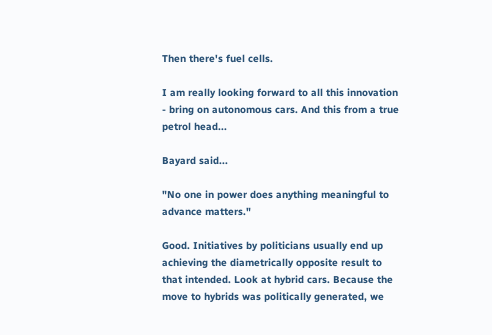Then there's fuel cells.

I am really looking forward to all this innovation - bring on autonomous cars. And this from a true petrol head...

Bayard said...

"No one in power does anything meaningful to advance matters."

Good. Initiatives by politicians usually end up achieving the diametrically opposite result to that intended. Look at hybrid cars. Because the move to hybrids was politically generated, we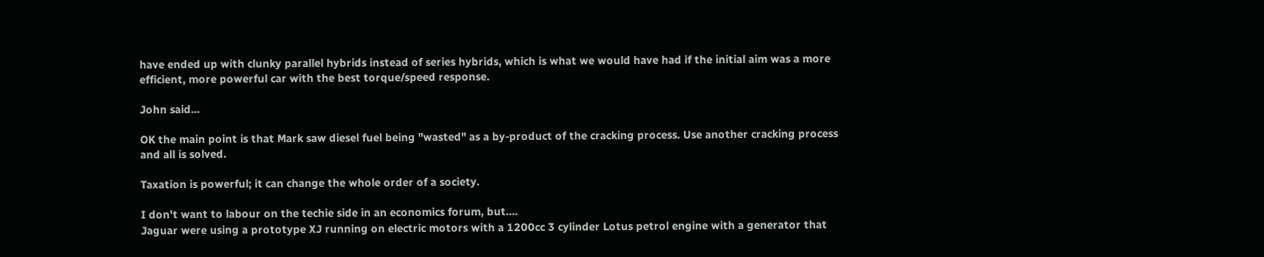have ended up with clunky parallel hybrids instead of series hybrids, which is what we would have had if the initial aim was a more efficient, more powerful car with the best torque/speed response.

John said...

OK the main point is that Mark saw diesel fuel being "wasted" as a by-product of the cracking process. Use another cracking process and all is solved.

Taxation is powerful; it can change the whole order of a society.

I don't want to labour on the techie side in an economics forum, but....
Jaguar were using a prototype XJ running on electric motors with a 1200cc 3 cylinder Lotus petrol engine with a generator that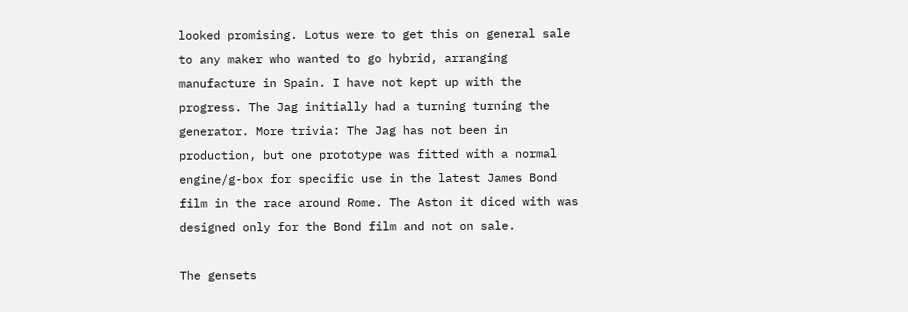looked promising. Lotus were to get this on general sale to any maker who wanted to go hybrid, arranging manufacture in Spain. I have not kept up with the progress. The Jag initially had a turning turning the generator. More trivia: The Jag has not been in production, but one prototype was fitted with a normal engine/g-box for specific use in the latest James Bond film in the race around Rome. The Aston it diced with was designed only for the Bond film and not on sale.

The gensets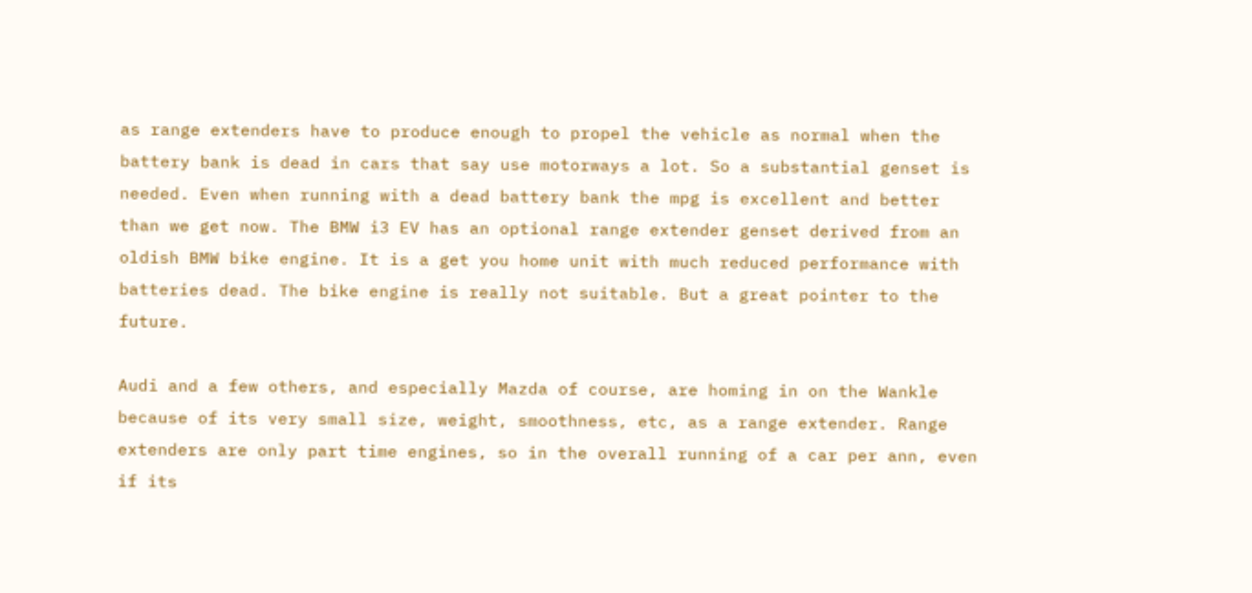as range extenders have to produce enough to propel the vehicle as normal when the battery bank is dead in cars that say use motorways a lot. So a substantial genset is needed. Even when running with a dead battery bank the mpg is excellent and better than we get now. The BMW i3 EV has an optional range extender genset derived from an oldish BMW bike engine. It is a get you home unit with much reduced performance with batteries dead. The bike engine is really not suitable. But a great pointer to the future.

Audi and a few others, and especially Mazda of course, are homing in on the Wankle because of its very small size, weight, smoothness, etc, as a range extender. Range extenders are only part time engines, so in the overall running of a car per ann, even if its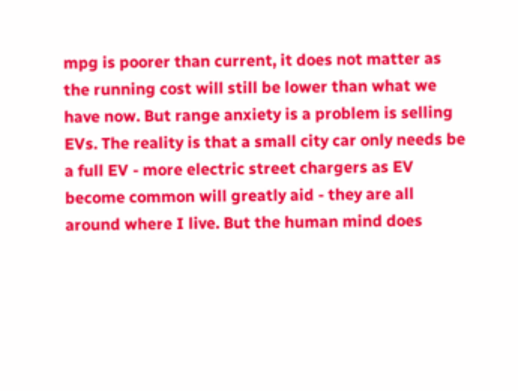mpg is poorer than current, it does not matter as the running cost will still be lower than what we have now. But range anxiety is a problem is selling EVs. The reality is that a small city car only needs be a full EV - more electric street chargers as EV become common will greatly aid - they are all around where I live. But the human mind does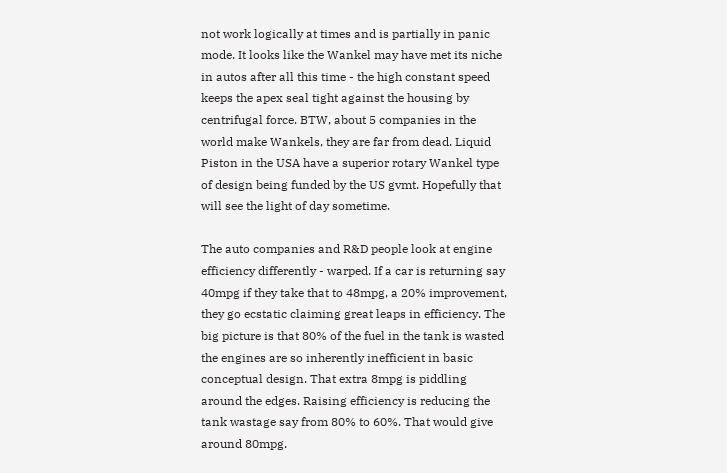not work logically at times and is partially in panic mode. It looks like the Wankel may have met its niche in autos after all this time - the high constant speed keeps the apex seal tight against the housing by centrifugal force. BTW, about 5 companies in the world make Wankels, they are far from dead. Liquid Piston in the USA have a superior rotary Wankel type of design being funded by the US gvmt. Hopefully that will see the light of day sometime.

The auto companies and R&D people look at engine efficiency differently - warped. If a car is returning say 40mpg if they take that to 48mpg, a 20% improvement, they go ecstatic claiming great leaps in efficiency. The big picture is that 80% of the fuel in the tank is wasted the engines are so inherently inefficient in basic conceptual design. That extra 8mpg is piddling around the edges. Raising efficiency is reducing the tank wastage say from 80% to 60%. That would give around 80mpg.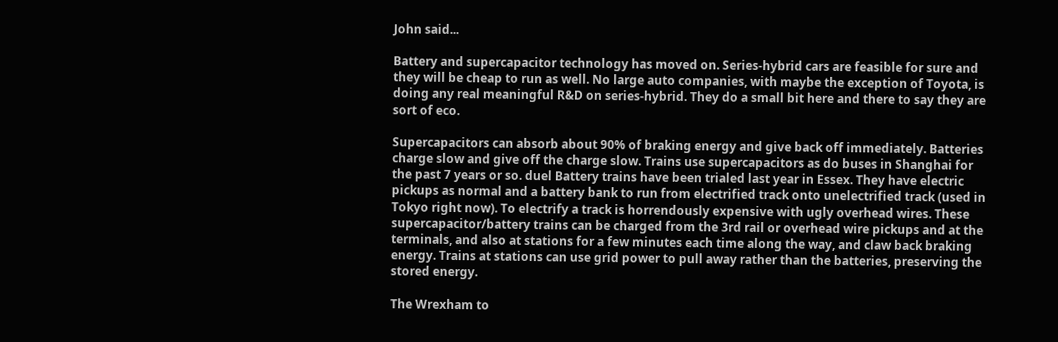John said...

Battery and supercapacitor technology has moved on. Series-hybrid cars are feasible for sure and they will be cheap to run as well. No large auto companies, with maybe the exception of Toyota, is doing any real meaningful R&D on series-hybrid. They do a small bit here and there to say they are sort of eco.

Supercapacitors can absorb about 90% of braking energy and give back off immediately. Batteries charge slow and give off the charge slow. Trains use supercapacitors as do buses in Shanghai for the past 7 years or so. duel Battery trains have been trialed last year in Essex. They have electric pickups as normal and a battery bank to run from electrified track onto unelectrified track (used in Tokyo right now). To electrify a track is horrendously expensive with ugly overhead wires. These supercapacitor/battery trains can be charged from the 3rd rail or overhead wire pickups and at the terminals, and also at stations for a few minutes each time along the way, and claw back braking energy. Trains at stations can use grid power to pull away rather than the batteries, preserving the stored energy.

The Wrexham to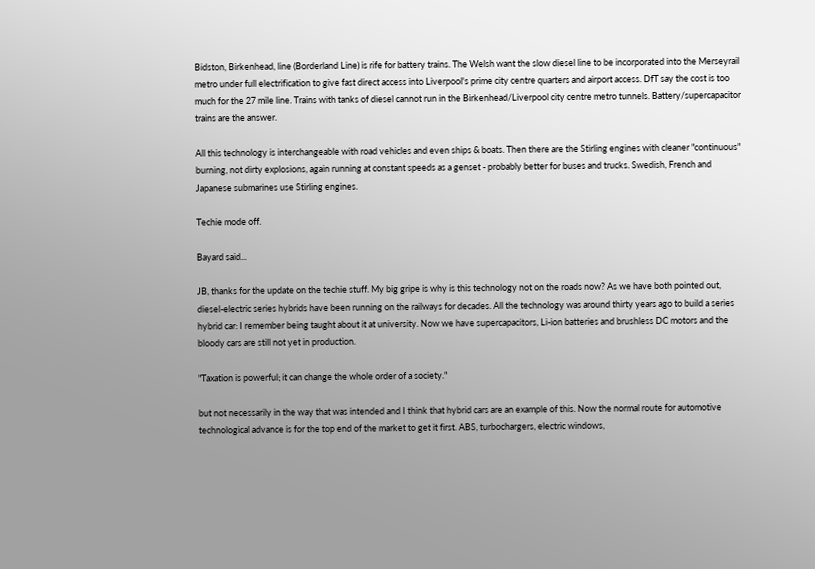Bidston, Birkenhead, line (Borderland Line) is rife for battery trains. The Welsh want the slow diesel line to be incorporated into the Merseyrail metro under full electrification to give fast direct access into Liverpool's prime city centre quarters and airport access. DfT say the cost is too much for the 27 mile line. Trains with tanks of diesel cannot run in the Birkenhead/Liverpool city centre metro tunnels. Battery/supercapacitor trains are the answer.

All this technology is interchangeable with road vehicles and even ships & boats. Then there are the Stirling engines with cleaner "continuous" burning, not dirty explosions, again running at constant speeds as a genset - probably better for buses and trucks. Swedish, French and Japanese submarines use Stirling engines.

Techie mode off.

Bayard said...

JB, thanks for the update on the techie stuff. My big gripe is why is this technology not on the roads now? As we have both pointed out, diesel-electric series hybrids have been running on the railways for decades. All the technology was around thirty years ago to build a series hybrid car: I remember being taught about it at university. Now we have supercapacitors, Li-ion batteries and brushless DC motors and the bloody cars are still not yet in production.

"Taxation is powerful; it can change the whole order of a society."

but not necessarily in the way that was intended and I think that hybrid cars are an example of this. Now the normal route for automotive technological advance is for the top end of the market to get it first. ABS, turbochargers, electric windows,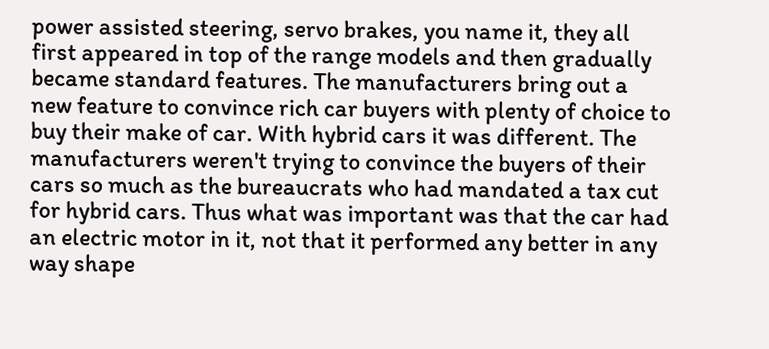power assisted steering, servo brakes, you name it, they all first appeared in top of the range models and then gradually became standard features. The manufacturers bring out a new feature to convince rich car buyers with plenty of choice to buy their make of car. With hybrid cars it was different. The manufacturers weren't trying to convince the buyers of their cars so much as the bureaucrats who had mandated a tax cut for hybrid cars. Thus what was important was that the car had an electric motor in it, not that it performed any better in any way shape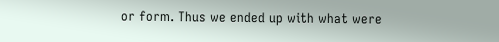or form. Thus we ended up with what were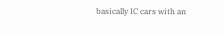basically IC cars with an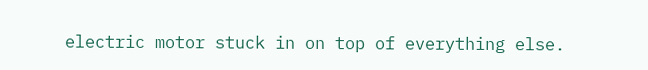electric motor stuck in on top of everything else.